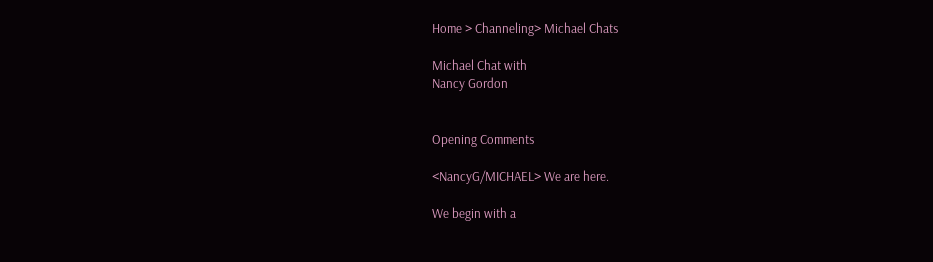Home > Channeling> Michael Chats

Michael Chat with
Nancy Gordon


Opening Comments

<NancyG/MICHAEL> We are here.

We begin with a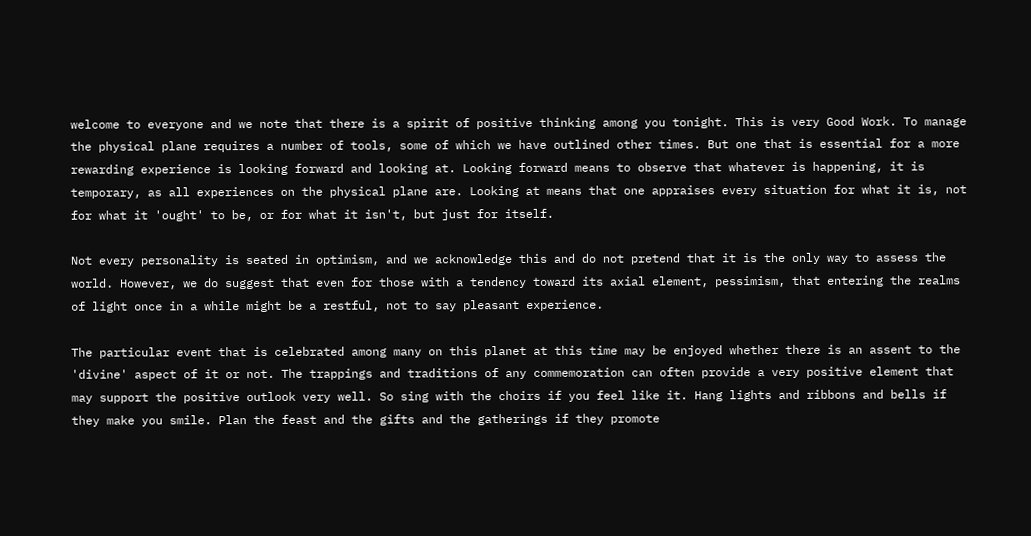welcome to everyone and we note that there is a spirit of positive thinking among you tonight. This is very Good Work. To manage the physical plane requires a number of tools, some of which we have outlined other times. But one that is essential for a more rewarding experience is looking forward and looking at. Looking forward means to observe that whatever is happening, it is temporary, as all experiences on the physical plane are. Looking at means that one appraises every situation for what it is, not for what it 'ought' to be, or for what it isn't, but just for itself.

Not every personality is seated in optimism, and we acknowledge this and do not pretend that it is the only way to assess the world. However, we do suggest that even for those with a tendency toward its axial element, pessimism, that entering the realms of light once in a while might be a restful, not to say pleasant experience.

The particular event that is celebrated among many on this planet at this time may be enjoyed whether there is an assent to the 'divine' aspect of it or not. The trappings and traditions of any commemoration can often provide a very positive element that may support the positive outlook very well. So sing with the choirs if you feel like it. Hang lights and ribbons and bells if they make you smile. Plan the feast and the gifts and the gatherings if they promote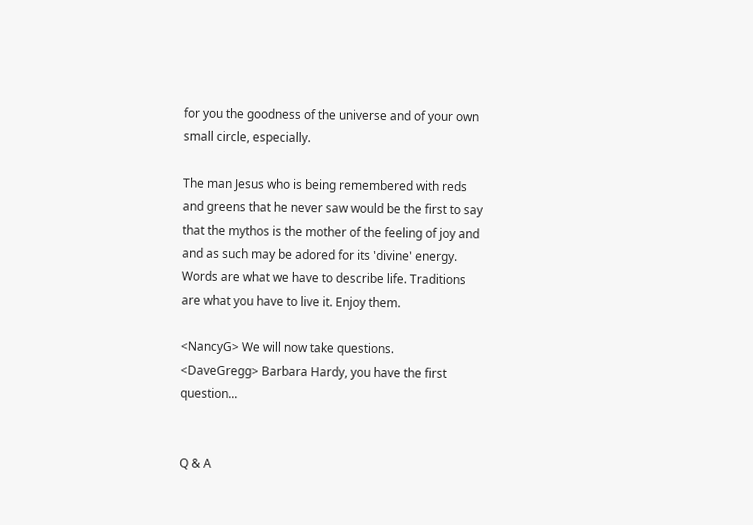for you the goodness of the universe and of your own small circle, especially.

The man Jesus who is being remembered with reds and greens that he never saw would be the first to say that the mythos is the mother of the feeling of joy and and as such may be adored for its 'divine' energy. Words are what we have to describe life. Traditions are what you have to live it. Enjoy them.

<NancyG> We will now take questions.
<DaveGregg> Barbara Hardy, you have the first question...


Q & A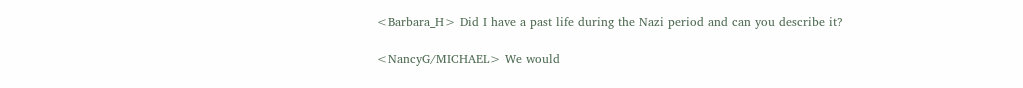<Barbara_H> Did I have a past life during the Nazi period and can you describe it?

<NancyG/MICHAEL> We would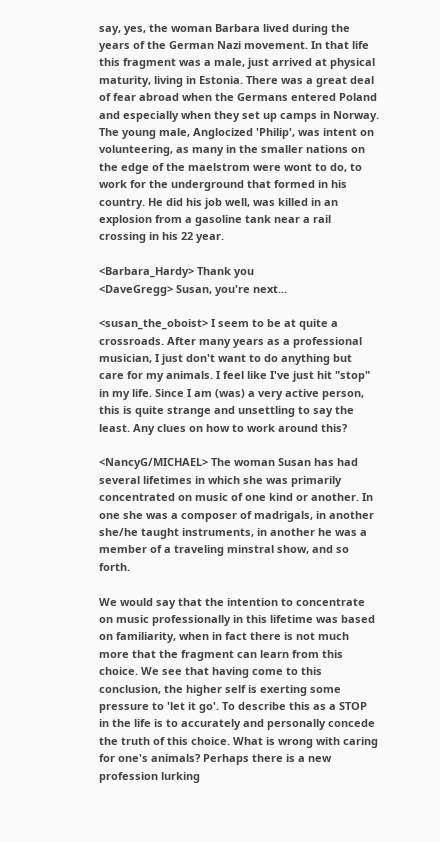say, yes, the woman Barbara lived during the years of the German Nazi movement. In that life this fragment was a male, just arrived at physical maturity, living in Estonia. There was a great deal of fear abroad when the Germans entered Poland and especially when they set up camps in Norway. The young male, Anglocized 'Philip', was intent on volunteering, as many in the smaller nations on the edge of the maelstrom were wont to do, to work for the underground that formed in his country. He did his job well, was killed in an explosion from a gasoline tank near a rail crossing in his 22 year.

<Barbara_Hardy> Thank you
<DaveGregg> Susan, you're next...

<susan_the_oboist> I seem to be at quite a crossroads. After many years as a professional musician, I just don't want to do anything but care for my animals. I feel like I've just hit "stop" in my life. Since I am (was) a very active person, this is quite strange and unsettling to say the least. Any clues on how to work around this?

<NancyG/MICHAEL> The woman Susan has had several lifetimes in which she was primarily concentrated on music of one kind or another. In one she was a composer of madrigals, in another she/he taught instruments, in another he was a member of a traveling minstral show, and so forth.

We would say that the intention to concentrate on music professionally in this lifetime was based on familiarity, when in fact there is not much more that the fragment can learn from this choice. We see that having come to this conclusion, the higher self is exerting some pressure to 'let it go'. To describe this as a STOP in the life is to accurately and personally concede the truth of this choice. What is wrong with caring for one's animals? Perhaps there is a new profession lurking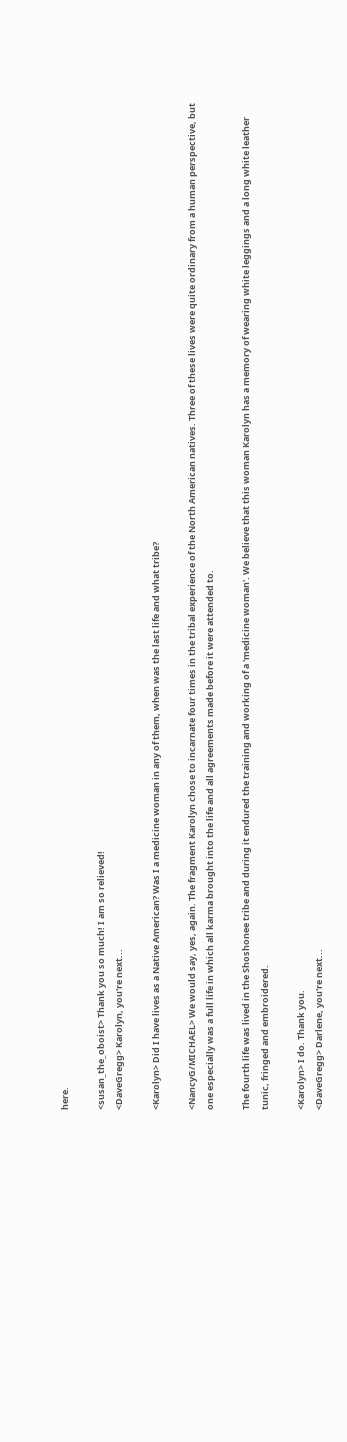here.

<susan_the_oboist> Thank you so much! I am so relieved!
<DaveGregg> Karolyn, you're next...

<Karolyn> Did I have lives as a Native American? Was I a medicine woman in any of them, when was the last life and what tribe?

<NancyG/MICHAEL> We would say, yes, again. The fragment Karolyn chose to incarnate four times in the tribal experience of the North American natives. Three of these lives were quite ordinary from a human perspective, but one especially was a full life in which all karma brought into the life and all agreements made before it were attended to.

The fourth life was lived in the Shoshonee tribe and during it endured the training and working of a 'medicine woman'. We believe that this woman Karolyn has a memory of wearing white leggings and a long white leather tunic, fringed and embroidered.

<Karolyn> I do. Thank you.
<DaveGregg> Darlene, you're next...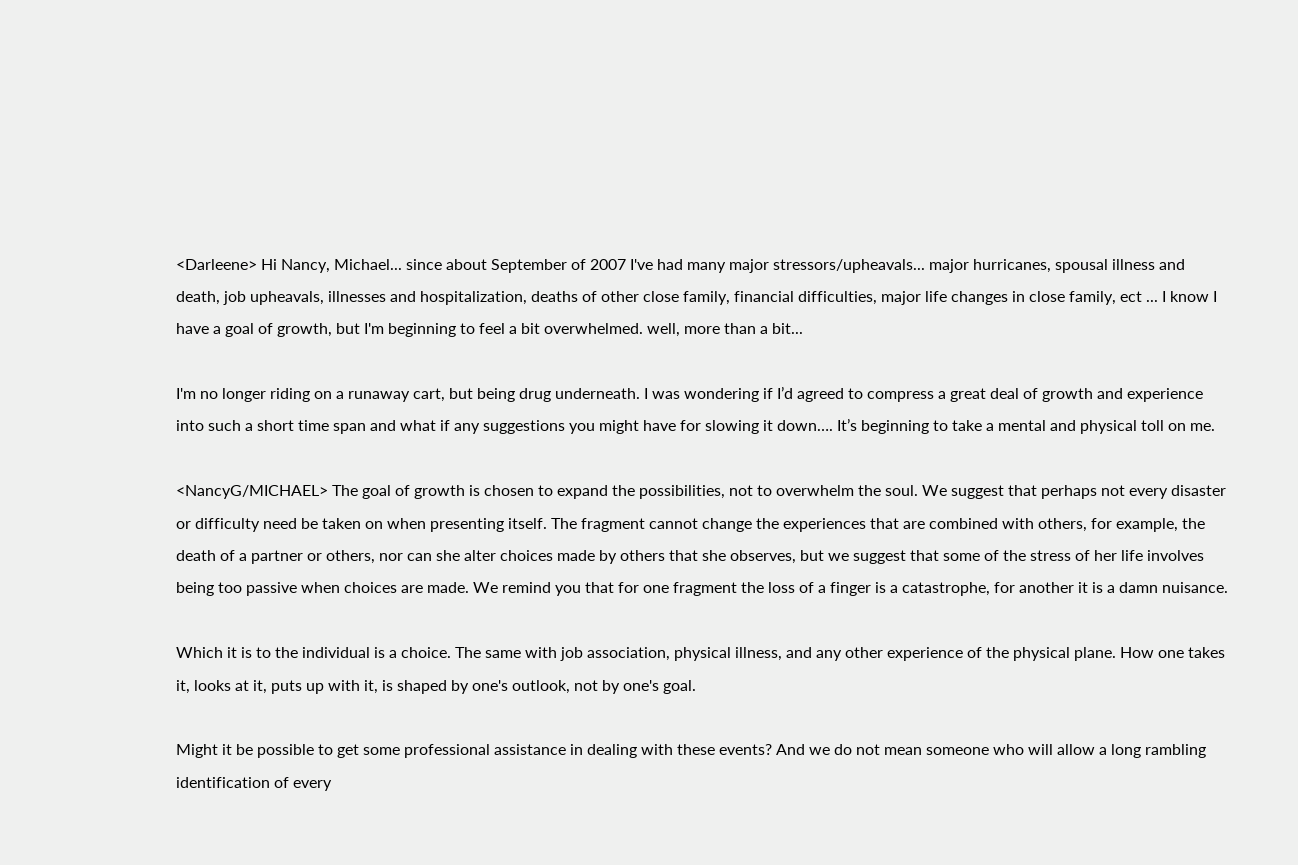<Darleene> Hi Nancy, Michael... since about September of 2007 I've had many major stressors/upheavals... major hurricanes, spousal illness and death, job upheavals, illnesses and hospitalization, deaths of other close family, financial difficulties, major life changes in close family, ect ... I know I have a goal of growth, but I'm beginning to feel a bit overwhelmed. well, more than a bit...

I'm no longer riding on a runaway cart, but being drug underneath. I was wondering if I’d agreed to compress a great deal of growth and experience into such a short time span and what if any suggestions you might have for slowing it down…. It’s beginning to take a mental and physical toll on me.

<NancyG/MICHAEL> The goal of growth is chosen to expand the possibilities, not to overwhelm the soul. We suggest that perhaps not every disaster or difficulty need be taken on when presenting itself. The fragment cannot change the experiences that are combined with others, for example, the death of a partner or others, nor can she alter choices made by others that she observes, but we suggest that some of the stress of her life involves being too passive when choices are made. We remind you that for one fragment the loss of a finger is a catastrophe, for another it is a damn nuisance.

Which it is to the individual is a choice. The same with job association, physical illness, and any other experience of the physical plane. How one takes it, looks at it, puts up with it, is shaped by one's outlook, not by one's goal.

Might it be possible to get some professional assistance in dealing with these events? And we do not mean someone who will allow a long rambling identification of every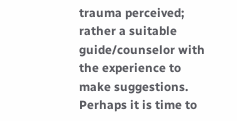trauma perceived; rather a suitable guide/counselor with the experience to make suggestions. Perhaps it is time to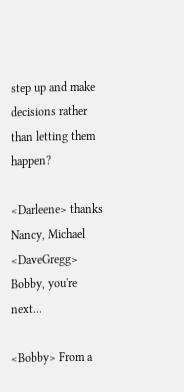step up and make decisions rather than letting them happen?

<Darleene> thanks Nancy, Michael
<DaveGregg> Bobby, you're next...

<Bobby> From a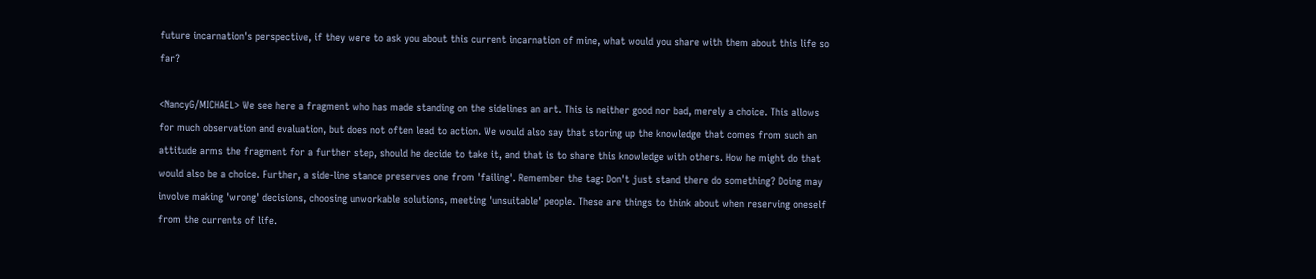future incarnation's perspective, if they were to ask you about this current incarnation of mine, what would you share with them about this life so far?

<NancyG/MICHAEL> We see here a fragment who has made standing on the sidelines an art. This is neither good nor bad, merely a choice. This allows for much observation and evaluation, but does not often lead to action. We would also say that storing up the knowledge that comes from such an attitude arms the fragment for a further step, should he decide to take it, and that is to share this knowledge with others. How he might do that would also be a choice. Further, a side-line stance preserves one from 'failing'. Remember the tag: Don't just stand there do something? Doing may involve making 'wrong' decisions, choosing unworkable solutions, meeting 'unsuitable' people. These are things to think about when reserving oneself from the currents of life.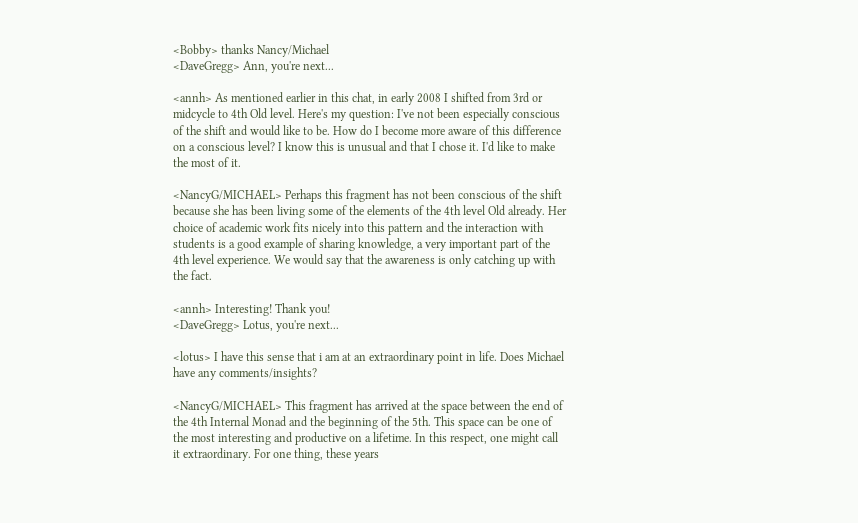<Bobby> thanks Nancy/Michael
<DaveGregg> Ann, you're next...

<annh> As mentioned earlier in this chat, in early 2008 I shifted from 3rd or midcycle to 4th Old level. Here's my question: I've not been especially conscious of the shift and would like to be. How do I become more aware of this difference on a conscious level? I know this is unusual and that I chose it. I'd like to make the most of it.

<NancyG/MICHAEL> Perhaps this fragment has not been conscious of the shift because she has been living some of the elements of the 4th level Old already. Her choice of academic work fits nicely into this pattern and the interaction with students is a good example of sharing knowledge, a very important part of the 4th level experience. We would say that the awareness is only catching up with the fact.

<annh> Interesting! Thank you!
<DaveGregg> Lotus, you're next...

<lotus> I have this sense that i am at an extraordinary point in life. Does Michael have any comments/insights?

<NancyG/MICHAEL> This fragment has arrived at the space between the end of the 4th Internal Monad and the beginning of the 5th. This space can be one of the most interesting and productive on a lifetime. In this respect, one might call it extraordinary. For one thing, these years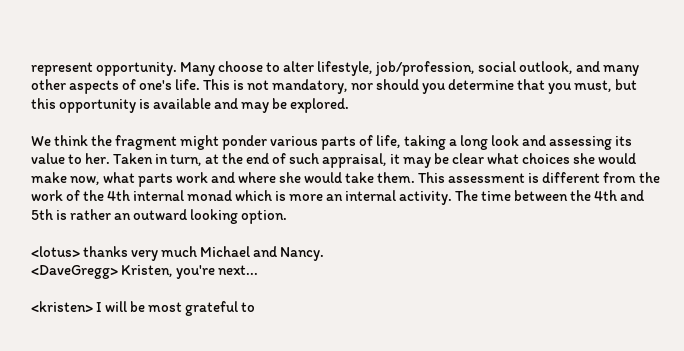represent opportunity. Many choose to alter lifestyle, job/profession, social outlook, and many other aspects of one's life. This is not mandatory, nor should you determine that you must, but this opportunity is available and may be explored.

We think the fragment might ponder various parts of life, taking a long look and assessing its value to her. Taken in turn, at the end of such appraisal, it may be clear what choices she would make now, what parts work and where she would take them. This assessment is different from the work of the 4th internal monad which is more an internal activity. The time between the 4th and 5th is rather an outward looking option.

<lotus> thanks very much Michael and Nancy.
<DaveGregg> Kristen, you're next...

<kristen> I will be most grateful to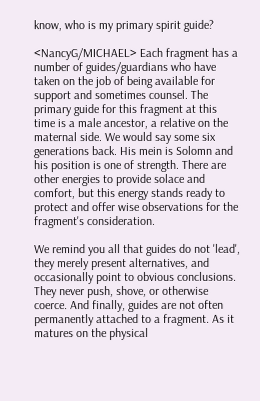know, who is my primary spirit guide?

<NancyG/MICHAEL> Each fragment has a number of guides/guardians who have taken on the job of being available for support and sometimes counsel. The primary guide for this fragment at this time is a male ancestor, a relative on the maternal side. We would say some six generations back. His mein is Solomn and his position is one of strength. There are other energies to provide solace and comfort, but this energy stands ready to protect and offer wise observations for the fragment's consideration.

We remind you all that guides do not 'lead', they merely present alternatives, and occasionally point to obvious conclusions. They never push, shove, or otherwise coerce. And finally, guides are not often permanently attached to a fragment. As it matures on the physical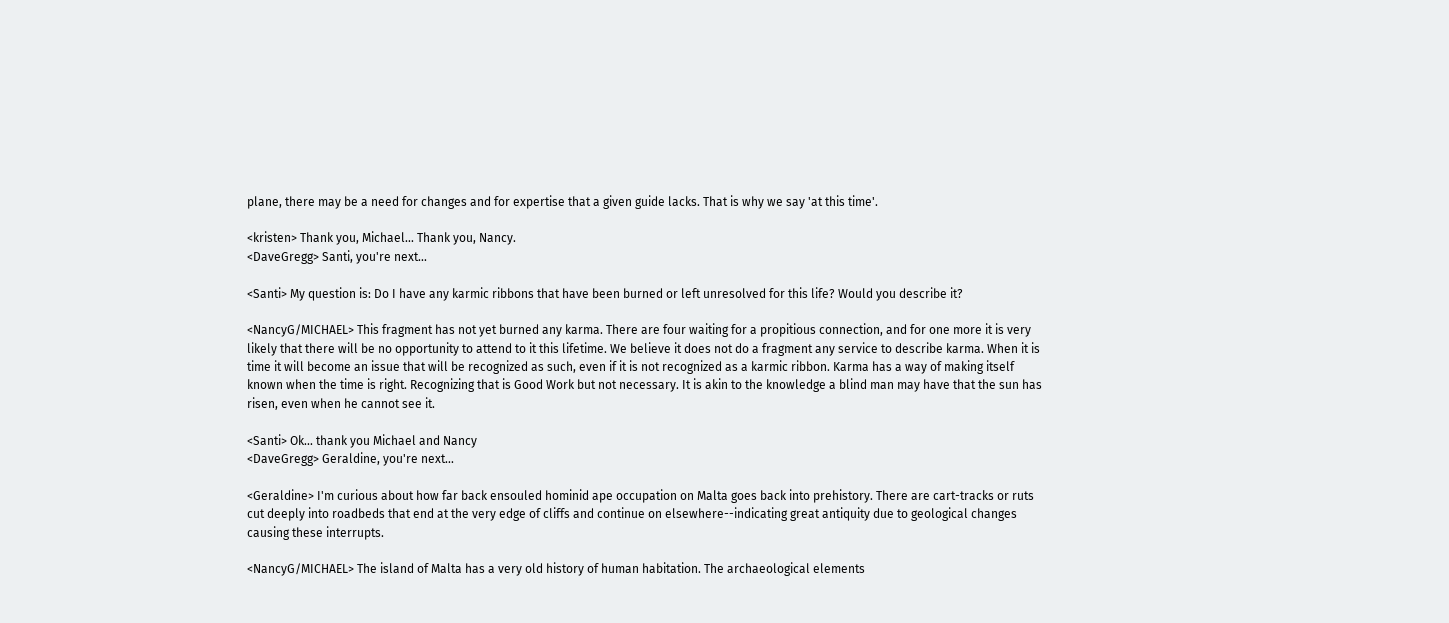plane, there may be a need for changes and for expertise that a given guide lacks. That is why we say 'at this time'.

<kristen> Thank you, Michael... Thank you, Nancy.
<DaveGregg> Santi, you're next...

<Santi> My question is: Do I have any karmic ribbons that have been burned or left unresolved for this life? Would you describe it?

<NancyG/MICHAEL> This fragment has not yet burned any karma. There are four waiting for a propitious connection, and for one more it is very likely that there will be no opportunity to attend to it this lifetime. We believe it does not do a fragment any service to describe karma. When it is time it will become an issue that will be recognized as such, even if it is not recognized as a karmic ribbon. Karma has a way of making itself known when the time is right. Recognizing that is Good Work but not necessary. It is akin to the knowledge a blind man may have that the sun has risen, even when he cannot see it.

<Santi> Ok... thank you Michael and Nancy
<DaveGregg> Geraldine, you're next...

<Geraldine> I'm curious about how far back ensouled hominid ape occupation on Malta goes back into prehistory. There are cart-tracks or ruts cut deeply into roadbeds that end at the very edge of cliffs and continue on elsewhere--indicating great antiquity due to geological changes causing these interrupts.

<NancyG/MICHAEL> The island of Malta has a very old history of human habitation. The archaeological elements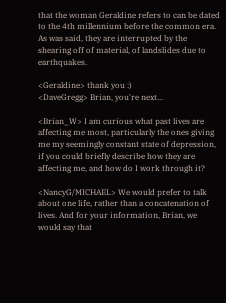that the woman Geraldine refers to can be dated to the 4th millennium before the common era. As was said, they are interrupted by the shearing off of material, of landslides due to earthquakes.

<Geraldine> thank you :)
<DaveGregg> Brian, you're next...

<Brian_W> I am curious what past lives are affecting me most, particularly the ones giving me my seemingly constant state of depression, if you could briefly describe how they are affecting me, and how do I work through it?

<NancyG/MICHAEL> We would prefer to talk about one life, rather than a concatenation of lives. And for your information, Brian, we would say that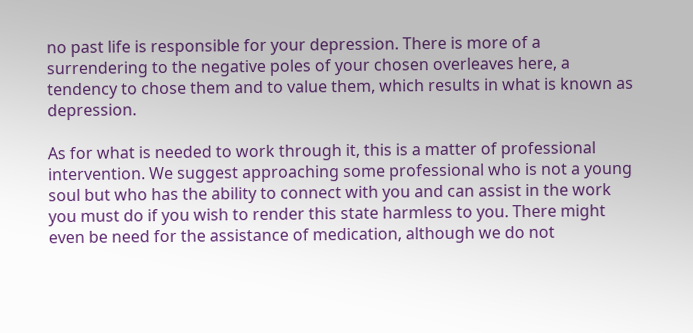no past life is responsible for your depression. There is more of a surrendering to the negative poles of your chosen overleaves here, a tendency to chose them and to value them, which results in what is known as depression.

As for what is needed to work through it, this is a matter of professional intervention. We suggest approaching some professional who is not a young soul but who has the ability to connect with you and can assist in the work you must do if you wish to render this state harmless to you. There might even be need for the assistance of medication, although we do not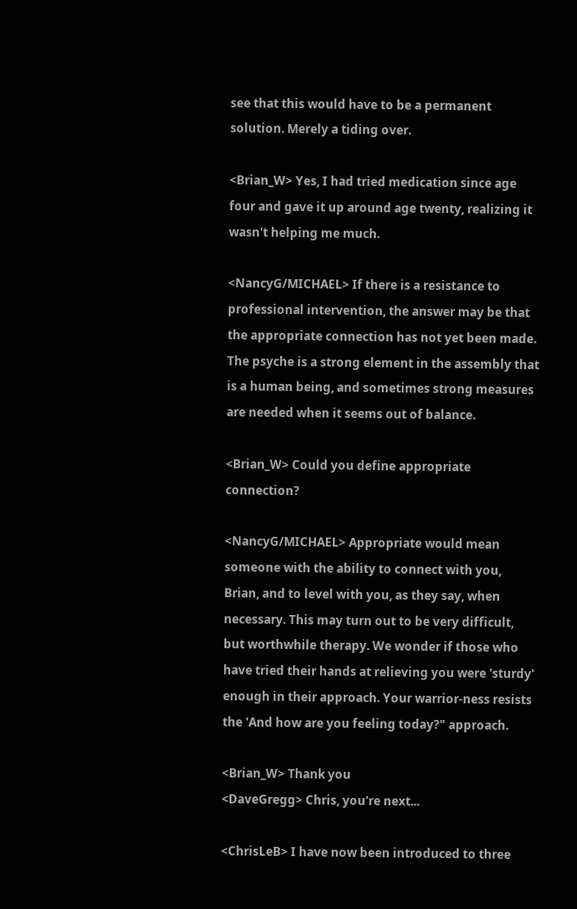see that this would have to be a permanent solution. Merely a tiding over.

<Brian_W> Yes, I had tried medication since age four and gave it up around age twenty, realizing it wasn't helping me much.

<NancyG/MICHAEL> If there is a resistance to professional intervention, the answer may be that the appropriate connection has not yet been made. The psyche is a strong element in the assembly that is a human being, and sometimes strong measures are needed when it seems out of balance.

<Brian_W> Could you define appropriate connection?

<NancyG/MICHAEL> Appropriate would mean someone with the ability to connect with you, Brian, and to level with you, as they say, when necessary. This may turn out to be very difficult, but worthwhile therapy. We wonder if those who have tried their hands at relieving you were 'sturdy' enough in their approach. Your warrior-ness resists the 'And how are you feeling today?" approach.

<Brian_W> Thank you
<DaveGregg> Chris, you're next...

<ChrisLeB> I have now been introduced to three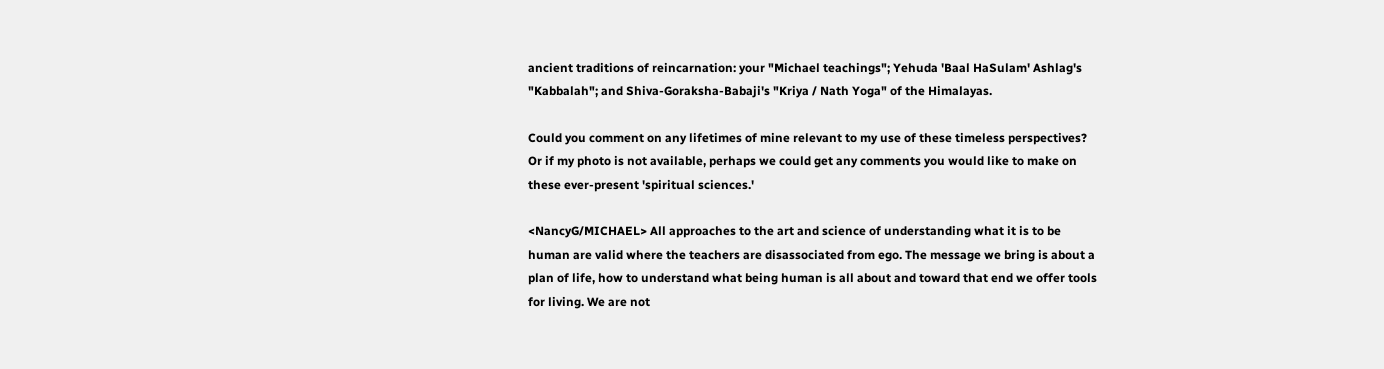ancient traditions of reincarnation: your "Michael teachings"; Yehuda 'Baal HaSulam' Ashlag's "Kabbalah"; and Shiva-Goraksha-Babaji's "Kriya / Nath Yoga" of the Himalayas.

Could you comment on any lifetimes of mine relevant to my use of these timeless perspectives? Or if my photo is not available, perhaps we could get any comments you would like to make on these ever-present 'spiritual sciences.'

<NancyG/MICHAEL> All approaches to the art and science of understanding what it is to be human are valid where the teachers are disassociated from ego. The message we bring is about a plan of life, how to understand what being human is all about and toward that end we offer tools for living. We are not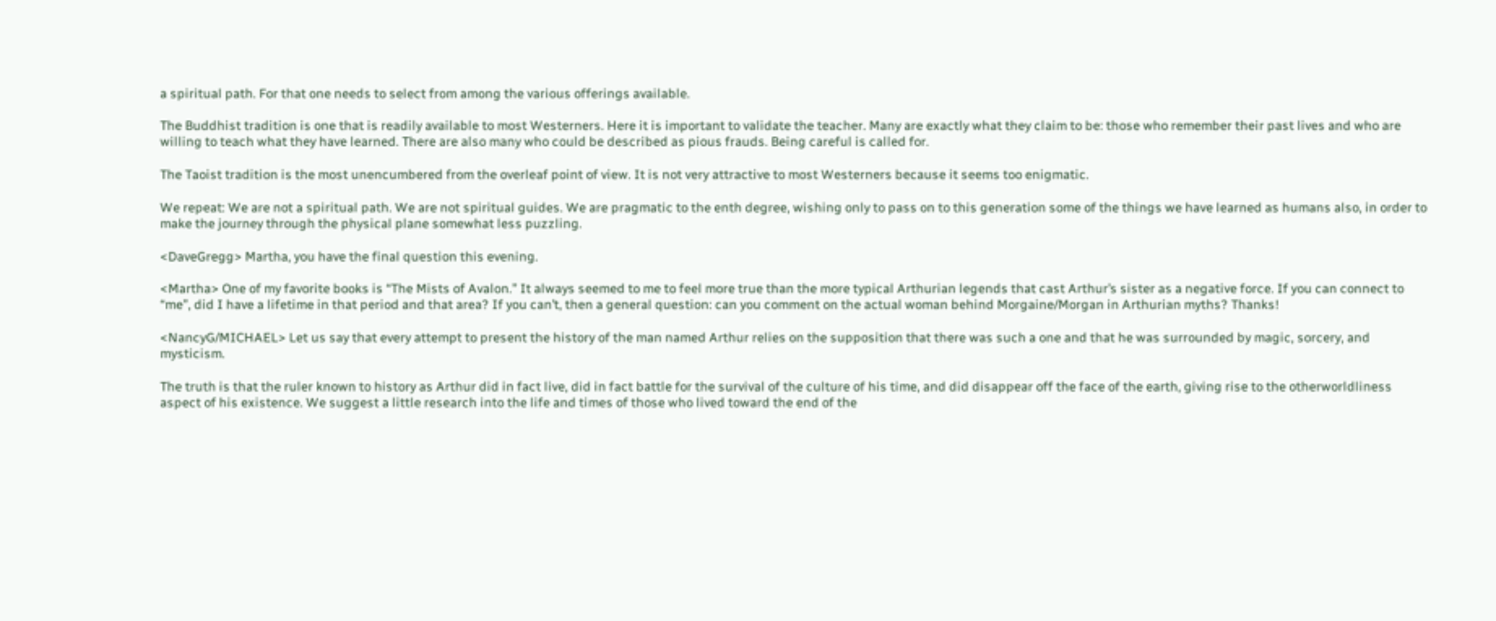a spiritual path. For that one needs to select from among the various offerings available.

The Buddhist tradition is one that is readily available to most Westerners. Here it is important to validate the teacher. Many are exactly what they claim to be: those who remember their past lives and who are willing to teach what they have learned. There are also many who could be described as pious frauds. Being careful is called for.

The Taoist tradition is the most unencumbered from the overleaf point of view. It is not very attractive to most Westerners because it seems too enigmatic.

We repeat: We are not a spiritual path. We are not spiritual guides. We are pragmatic to the enth degree, wishing only to pass on to this generation some of the things we have learned as humans also, in order to make the journey through the physical plane somewhat less puzzling.

<DaveGregg> Martha, you have the final question this evening.

<Martha> One of my favorite books is “The Mists of Avalon.” It always seemed to me to feel more true than the more typical Arthurian legends that cast Arthur’s sister as a negative force. If you can connect to “me”, did I have a lifetime in that period and that area? If you can’t, then a general question: can you comment on the actual woman behind Morgaine/Morgan in Arthurian myths? Thanks!

<NancyG/MICHAEL> Let us say that every attempt to present the history of the man named Arthur relies on the supposition that there was such a one and that he was surrounded by magic, sorcery, and mysticism.

The truth is that the ruler known to history as Arthur did in fact live, did in fact battle for the survival of the culture of his time, and did disappear off the face of the earth, giving rise to the otherworldliness aspect of his existence. We suggest a little research into the life and times of those who lived toward the end of the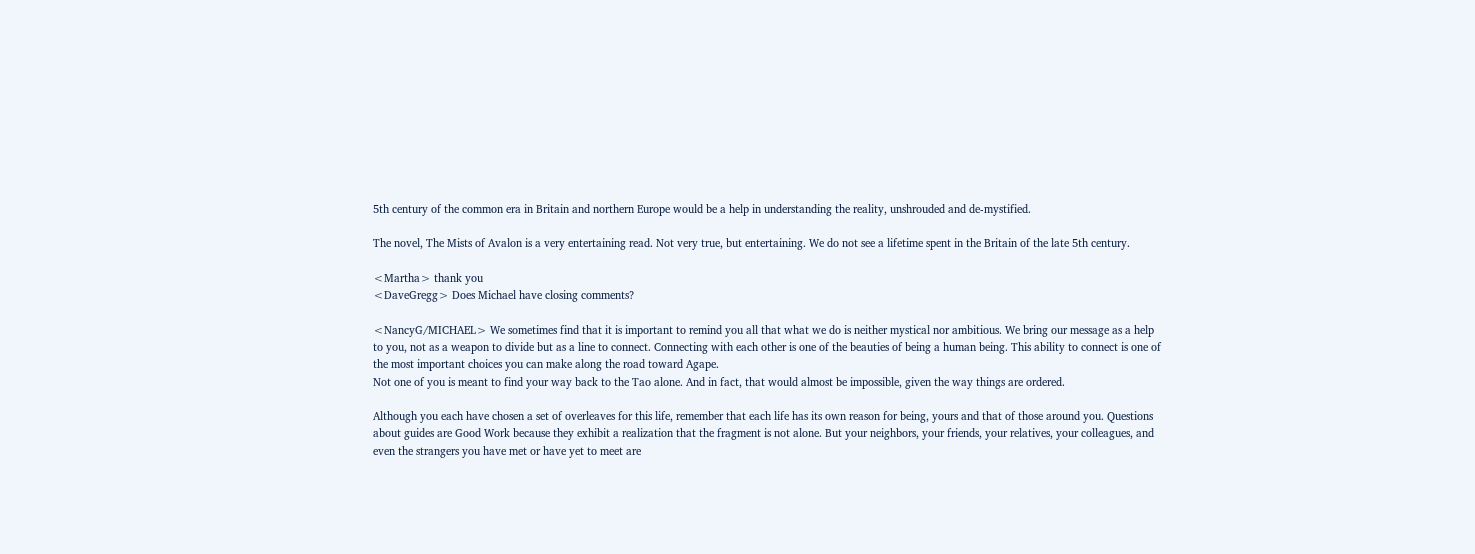5th century of the common era in Britain and northern Europe would be a help in understanding the reality, unshrouded and de-mystified.

The novel, The Mists of Avalon is a very entertaining read. Not very true, but entertaining. We do not see a lifetime spent in the Britain of the late 5th century.

<Martha> thank you
<DaveGregg> Does Michael have closing comments?

<NancyG/MICHAEL> We sometimes find that it is important to remind you all that what we do is neither mystical nor ambitious. We bring our message as a help to you, not as a weapon to divide but as a line to connect. Connecting with each other is one of the beauties of being a human being. This ability to connect is one of the most important choices you can make along the road toward Agape.
Not one of you is meant to find your way back to the Tao alone. And in fact, that would almost be impossible, given the way things are ordered.

Although you each have chosen a set of overleaves for this life, remember that each life has its own reason for being, yours and that of those around you. Questions about guides are Good Work because they exhibit a realization that the fragment is not alone. But your neighbors, your friends, your relatives, your colleagues, and even the strangers you have met or have yet to meet are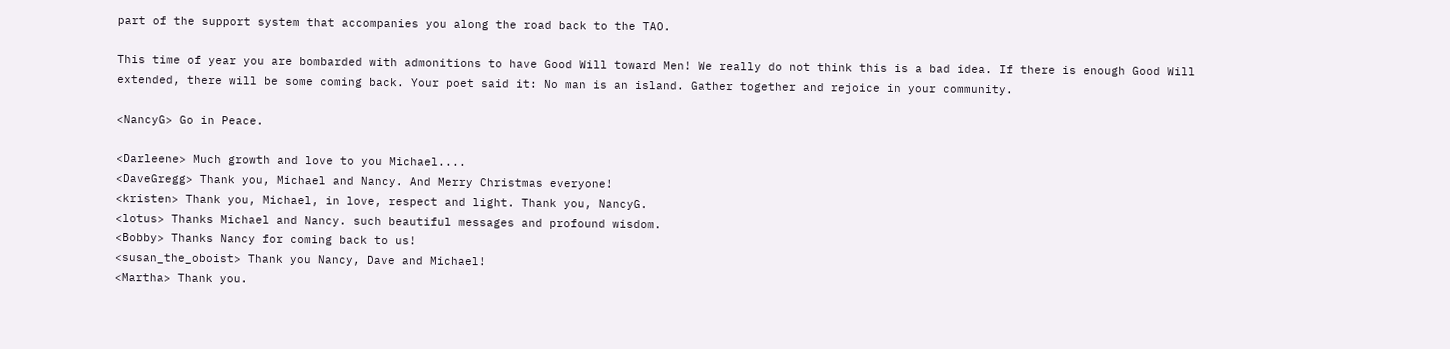part of the support system that accompanies you along the road back to the TAO.

This time of year you are bombarded with admonitions to have Good Will toward Men! We really do not think this is a bad idea. If there is enough Good Will extended, there will be some coming back. Your poet said it: No man is an island. Gather together and rejoice in your community.

<NancyG> Go in Peace.

<Darleene> Much growth and love to you Michael....
<DaveGregg> Thank you, Michael and Nancy. And Merry Christmas everyone!
<kristen> Thank you, Michael, in love, respect and light. Thank you, NancyG.
<lotus> Thanks Michael and Nancy. such beautiful messages and profound wisdom.
<Bobby> Thanks Nancy for coming back to us!
<susan_the_oboist> Thank you Nancy, Dave and Michael!
<Martha> Thank you.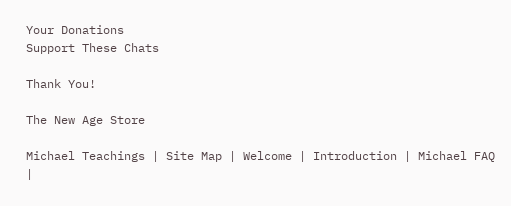Your Donations
Support These Chats

Thank You!

The New Age Store

Michael Teachings | Site Map | Welcome | Introduction | Michael FAQ |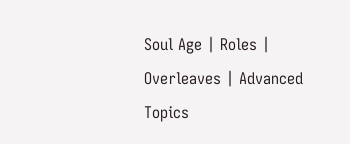Soul Age | Roles | Overleaves | Advanced Topics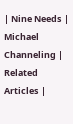| Nine Needs | Michael Channeling | Related Articles |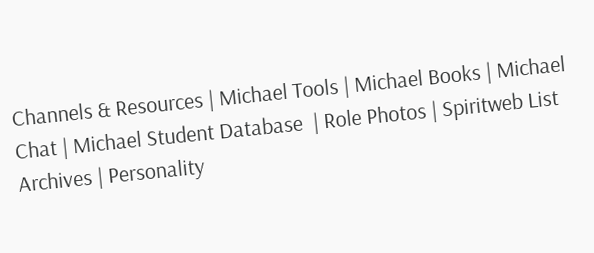Channels & Resources | Michael Tools | Michael Books | Michael Chat | Michael Student Database  | Role Photos | Spiritweb List Archives | Personality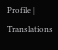Profile | Translations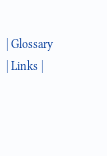| Glossary | Links |